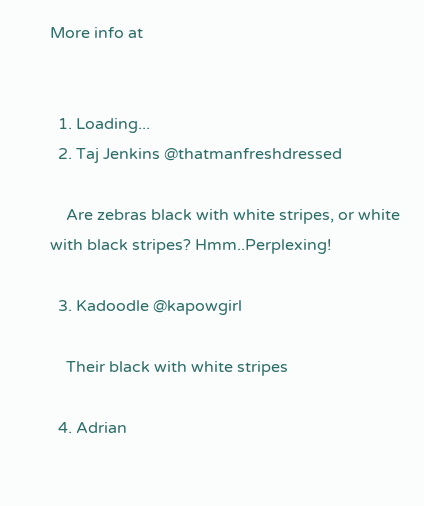More info at


  1. Loading...
  2. Taj Jenkins @thatmanfreshdressed

    Are zebras black with white stripes, or white with black stripes? Hmm..Perplexing!

  3. Kadoodle @kapowgirl

    Their black with white stripes

  4. Adrian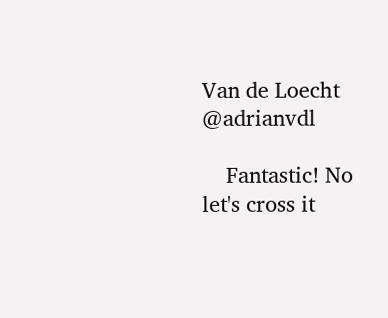Van de Loecht @adrianvdl

    Fantastic! No let's cross it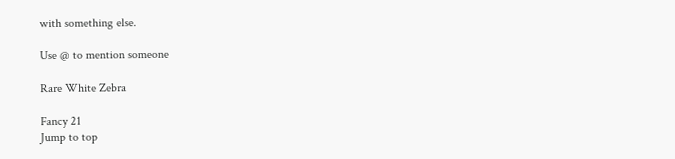with something else.

Use @ to mention someone

Rare White Zebra

Fancy 21
Jump to top